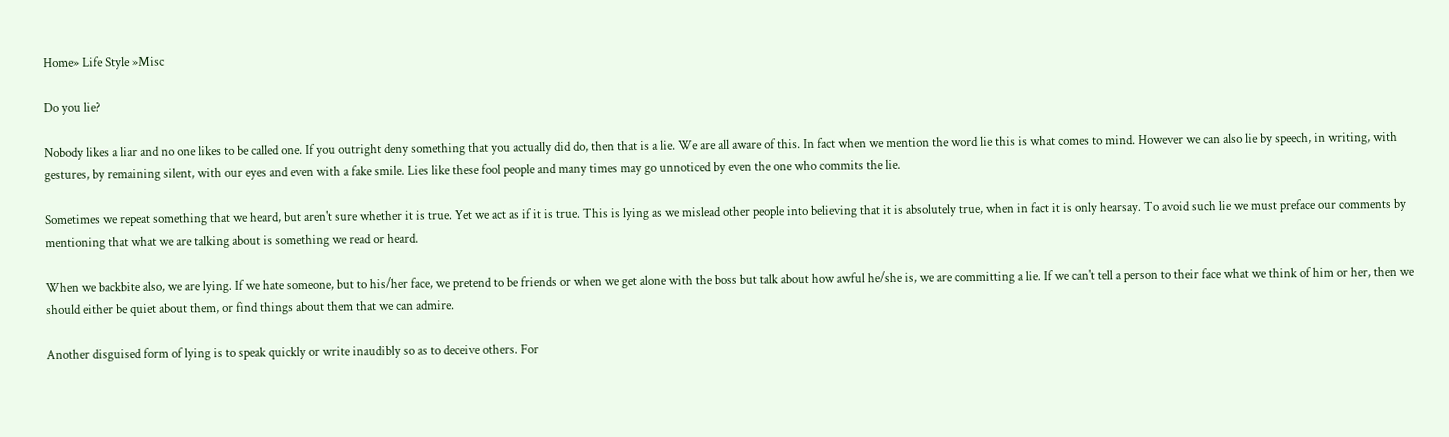Home» Life Style »Misc

Do you lie?

Nobody likes a liar and no one likes to be called one. If you outright deny something that you actually did do, then that is a lie. We are all aware of this. In fact when we mention the word lie this is what comes to mind. However we can also lie by speech, in writing, with gestures, by remaining silent, with our eyes and even with a fake smile. Lies like these fool people and many times may go unnoticed by even the one who commits the lie.

Sometimes we repeat something that we heard, but aren't sure whether it is true. Yet we act as if it is true. This is lying as we mislead other people into believing that it is absolutely true, when in fact it is only hearsay. To avoid such lie we must preface our comments by mentioning that what we are talking about is something we read or heard.

When we backbite also, we are lying. If we hate someone, but to his/her face, we pretend to be friends or when we get alone with the boss but talk about how awful he/she is, we are committing a lie. If we can't tell a person to their face what we think of him or her, then we should either be quiet about them, or find things about them that we can admire.

Another disguised form of lying is to speak quickly or write inaudibly so as to deceive others. For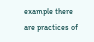example there are practices of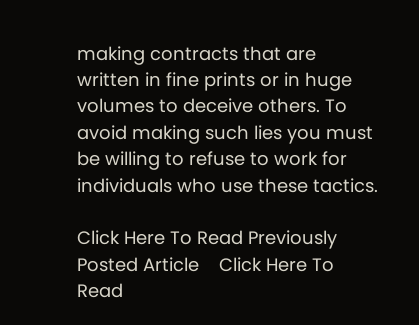making contracts that are written in fine prints or in huge volumes to deceive others. To avoid making such lies you must be willing to refuse to work for individuals who use these tactics.

Click Here To Read Previously Posted Article    Click Here To Read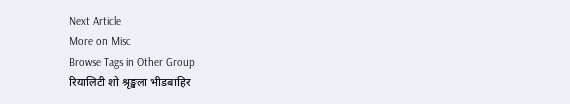Next Article
More on Misc
Browse Tags in Other Group
रियालिटी शो श्रृङ्खला भीडबाहिर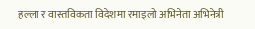हल्ला र वास्तविकता विदेशमा रमाइलो अभिनेता अभिनेत्री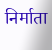निर्माता